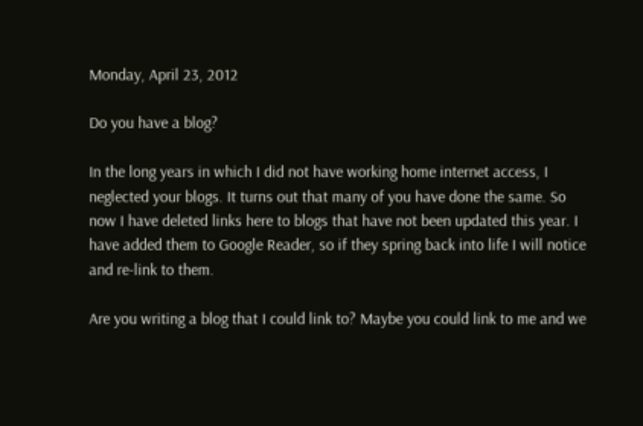Monday, April 23, 2012

Do you have a blog?

In the long years in which I did not have working home internet access, I neglected your blogs. It turns out that many of you have done the same. So now I have deleted links here to blogs that have not been updated this year. I have added them to Google Reader, so if they spring back into life I will notice and re-link to them.

Are you writing a blog that I could link to? Maybe you could link to me and we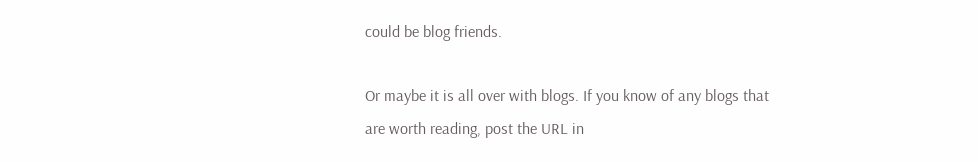could be blog friends.

Or maybe it is all over with blogs. If you know of any blogs that are worth reading, post the URL in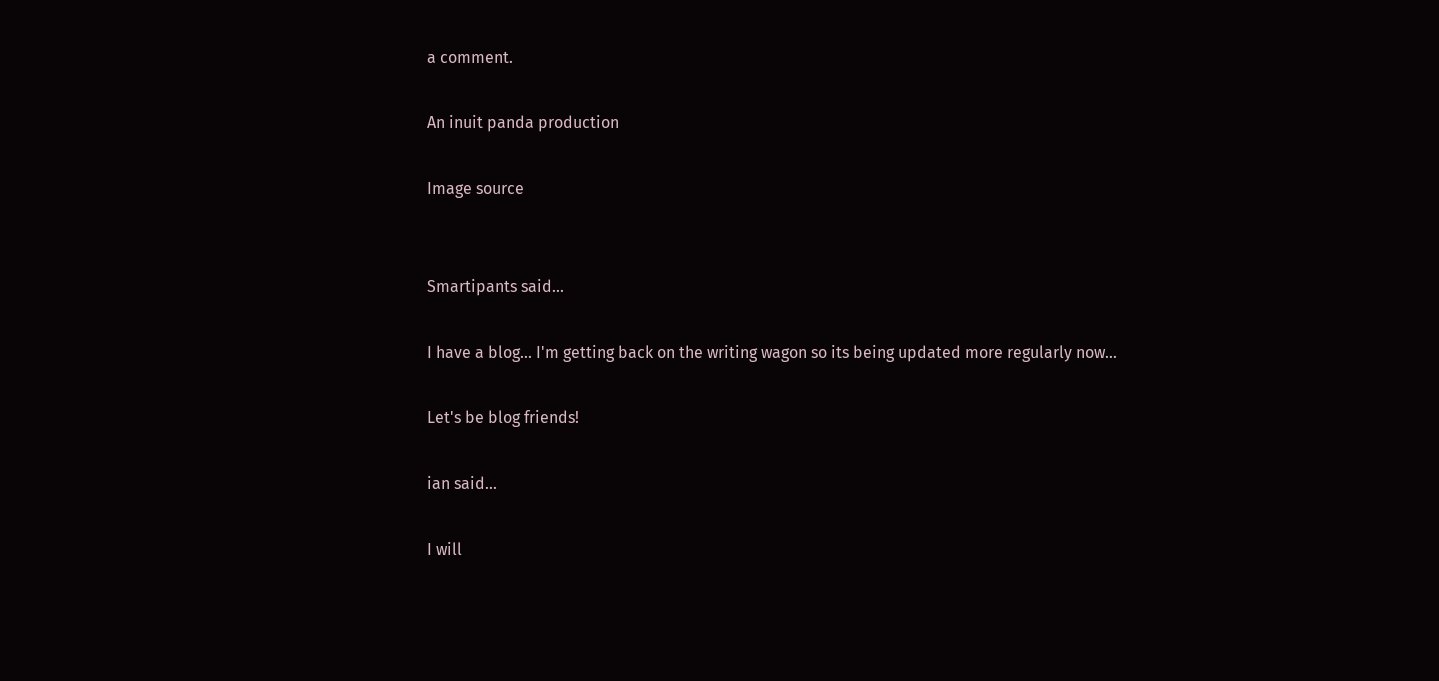a comment.

An inuit panda production

Image source


Smartipants said...

I have a blog... I'm getting back on the writing wagon so its being updated more regularly now...

Let's be blog friends!

ian said...

I will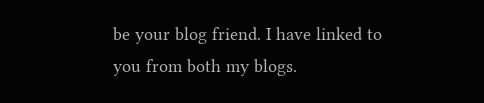be your blog friend. I have linked to you from both my blogs.